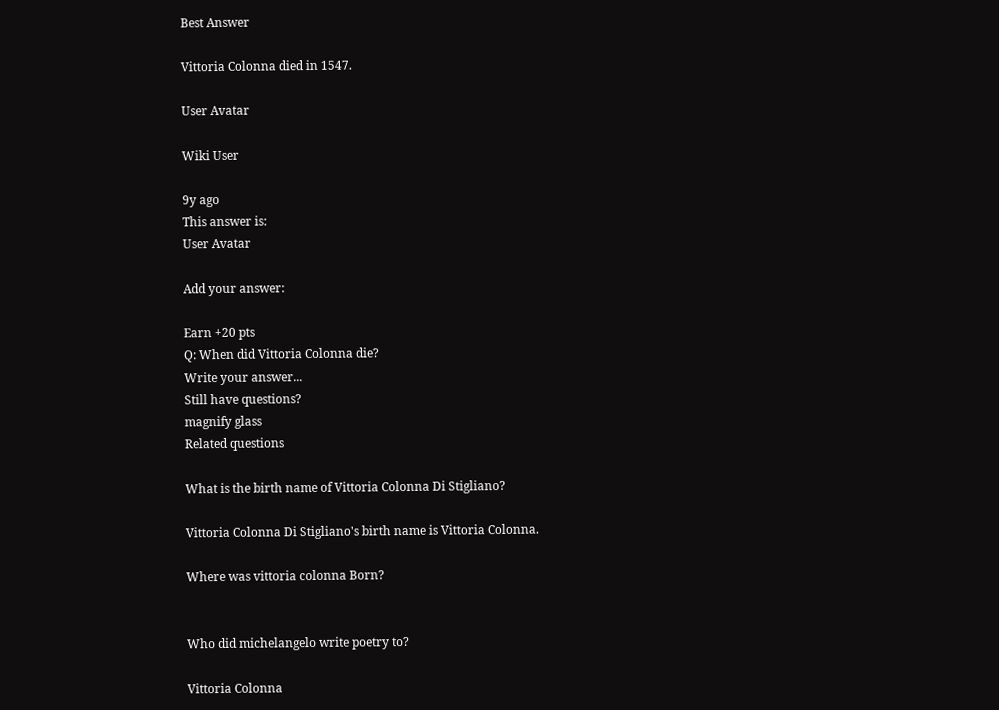Best Answer

Vittoria Colonna died in 1547.

User Avatar

Wiki User

9y ago
This answer is:
User Avatar

Add your answer:

Earn +20 pts
Q: When did Vittoria Colonna die?
Write your answer...
Still have questions?
magnify glass
Related questions

What is the birth name of Vittoria Colonna Di Stigliano?

Vittoria Colonna Di Stigliano's birth name is Vittoria Colonna.

Where was vittoria colonna Born?


Who did michelangelo write poetry to?

Vittoria Colonna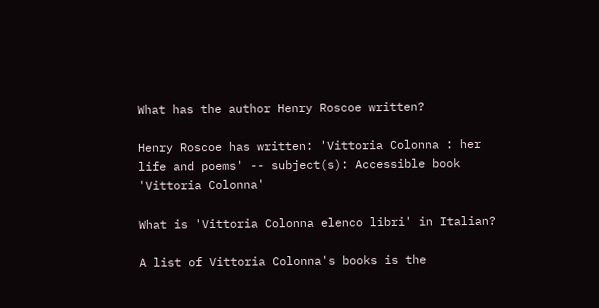What has the author Henry Roscoe written?

Henry Roscoe has written: 'Vittoria Colonna : her life and poems' -- subject(s): Accessible book 'Vittoria Colonna'

What is 'Vittoria Colonna elenco libri' in Italian?

A list of Vittoria Colonna's books is the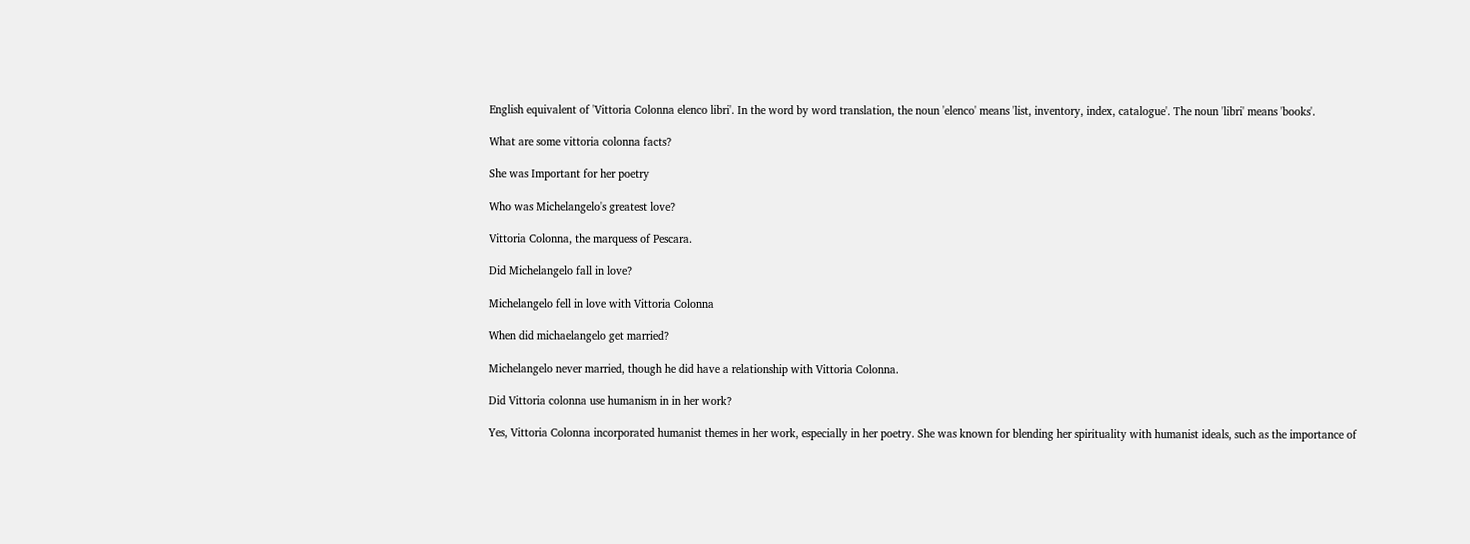English equivalent of 'Vittoria Colonna elenco libri'. In the word by word translation, the noun 'elenco' means 'list, inventory, index, catalogue'. The noun 'libri' means 'books'.

What are some vittoria colonna facts?

She was Important for her poetry

Who was Michelangelo's greatest love?

Vittoria Colonna, the marquess of Pescara.

Did Michelangelo fall in love?

Michelangelo fell in love with Vittoria Colonna

When did michaelangelo get married?

Michelangelo never married, though he did have a relationship with Vittoria Colonna.

Did Vittoria colonna use humanism in in her work?

Yes, Vittoria Colonna incorporated humanist themes in her work, especially in her poetry. She was known for blending her spirituality with humanist ideals, such as the importance of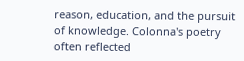reason, education, and the pursuit of knowledge. Colonna's poetry often reflected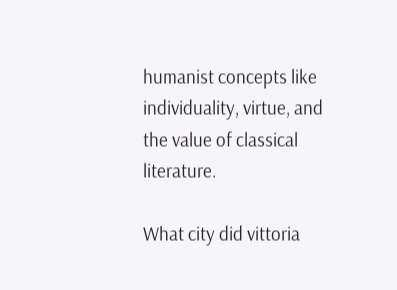humanist concepts like individuality, virtue, and the value of classical literature.

What city did vittoria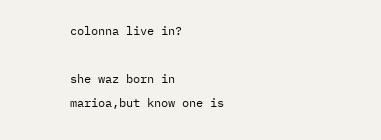colonna live in?

she waz born in marioa,but know one is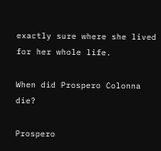exactly sure where she lived for her whole life.

When did Prospero Colonna die?

Prospero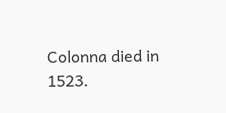Colonna died in 1523.